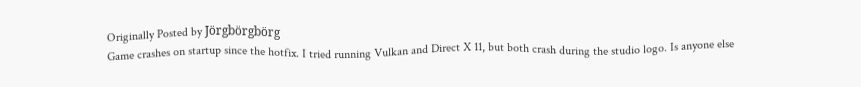Originally Posted by Jörgbörgbörg
Game crashes on startup since the hotfix. I tried running Vulkan and Direct X 11, but both crash during the studio logo. Is anyone else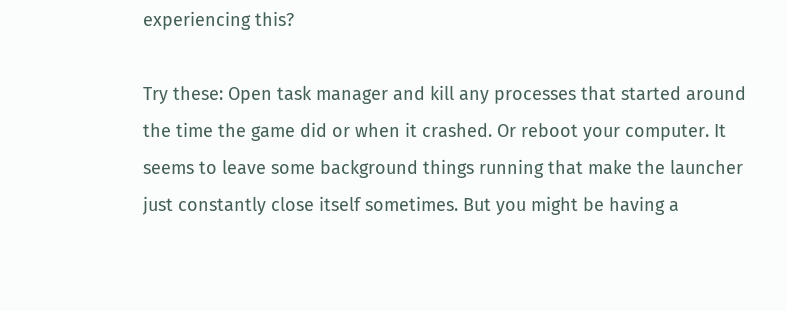experiencing this?

Try these: Open task manager and kill any processes that started around the time the game did or when it crashed. Or reboot your computer. It seems to leave some background things running that make the launcher just constantly close itself sometimes. But you might be having a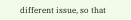different issue, so that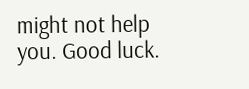might not help you. Good luck.